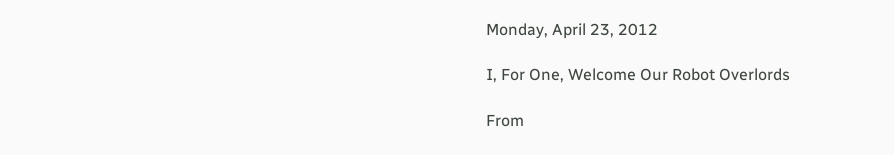Monday, April 23, 2012

I, For One, Welcome Our Robot Overlords

From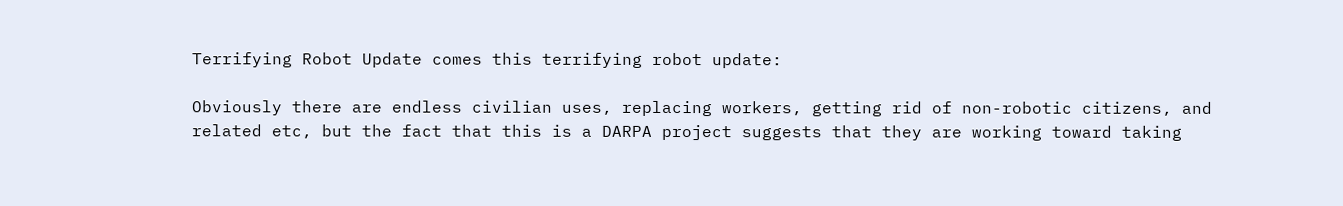Terrifying Robot Update comes this terrifying robot update:

Obviously there are endless civilian uses, replacing workers, getting rid of non-robotic citizens, and related etc, but the fact that this is a DARPA project suggests that they are working toward taking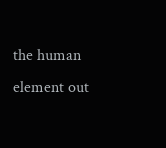the human element out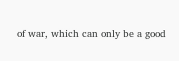of war, which can only be a good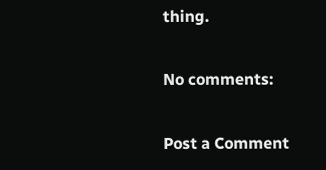thing.

No comments:

Post a Comment